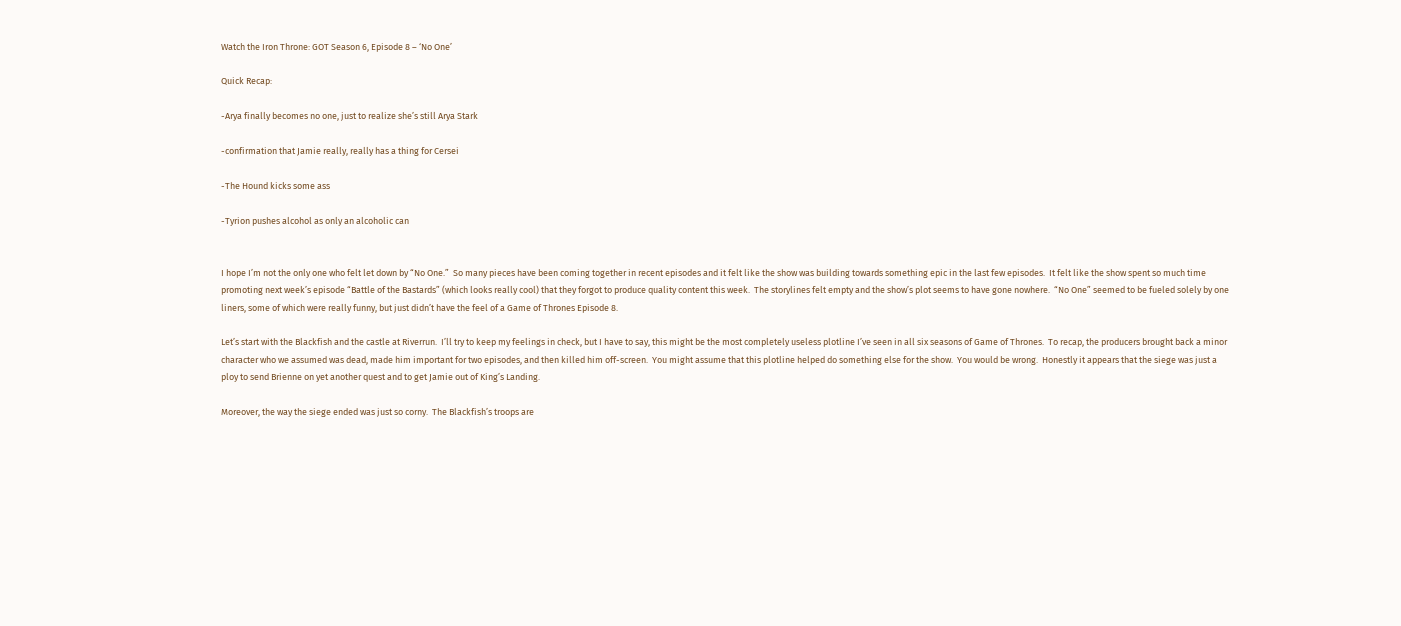Watch the Iron Throne: GOT Season 6, Episode 8 – ‘No One’

Quick Recap:

-Arya finally becomes no one, just to realize she’s still Arya Stark

-confirmation that Jamie really, really has a thing for Cersei

-The Hound kicks some ass

-Tyrion pushes alcohol as only an alcoholic can


I hope I’m not the only one who felt let down by “No One.”  So many pieces have been coming together in recent episodes and it felt like the show was building towards something epic in the last few episodes.  It felt like the show spent so much time promoting next week’s episode “Battle of the Bastards” (which looks really cool) that they forgot to produce quality content this week.  The storylines felt empty and the show’s plot seems to have gone nowhere.  “No One” seemed to be fueled solely by one liners, some of which were really funny, but just didn’t have the feel of a Game of Thrones Episode 8.

Let’s start with the Blackfish and the castle at Riverrun.  I’ll try to keep my feelings in check, but I have to say, this might be the most completely useless plotline I’ve seen in all six seasons of Game of Thrones.  To recap, the producers brought back a minor character who we assumed was dead, made him important for two episodes, and then killed him off-screen.  You might assume that this plotline helped do something else for the show.  You would be wrong.  Honestly it appears that the siege was just a ploy to send Brienne on yet another quest and to get Jamie out of King’s Landing.

Moreover, the way the siege ended was just so corny.  The Blackfish’s troops are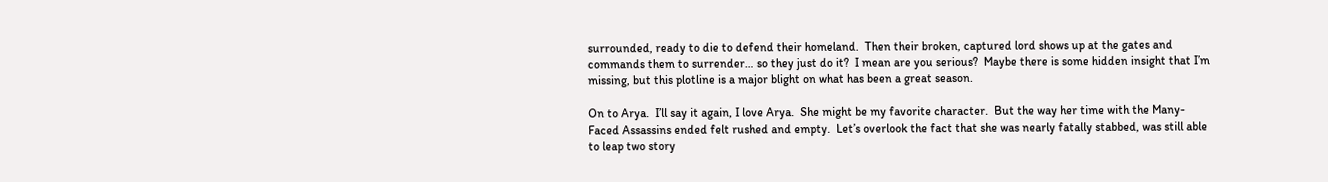surrounded, ready to die to defend their homeland.  Then their broken, captured lord shows up at the gates and commands them to surrender… so they just do it?  I mean are you serious?  Maybe there is some hidden insight that I’m missing, but this plotline is a major blight on what has been a great season.

On to Arya.  I’ll say it again, I love Arya.  She might be my favorite character.  But the way her time with the Many-Faced Assassins ended felt rushed and empty.  Let’s overlook the fact that she was nearly fatally stabbed, was still able to leap two story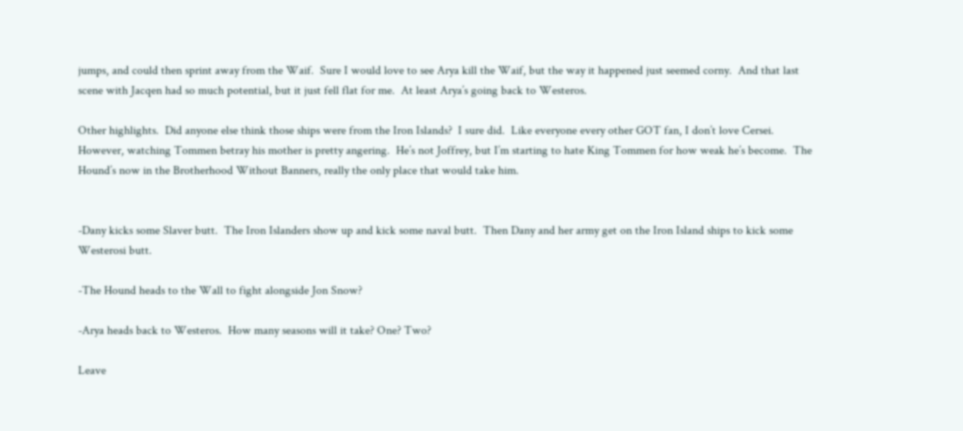jumps, and could then sprint away from the Waif.  Sure I would love to see Arya kill the Waif, but the way it happened just seemed corny.  And that last scene with Jacqen had so much potential, but it just fell flat for me.  At least Arya’s going back to Westeros.

Other highlights.  Did anyone else think those ships were from the Iron Islands?  I sure did.  Like everyone every other GOT fan, I don’t love Cersei.  However, watching Tommen betray his mother is pretty angering.  He’s not Joffrey, but I’m starting to hate King Tommen for how weak he’s become.  The Hound’s now in the Brotherhood Without Banners, really the only place that would take him.


-Dany kicks some Slaver butt.  The Iron Islanders show up and kick some naval butt.  Then Dany and her army get on the Iron Island ships to kick some Westerosi butt.

-The Hound heads to the Wall to fight alongside Jon Snow?

-Arya heads back to Westeros.  How many seasons will it take? One? Two?

Leave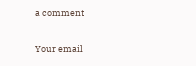a comment

Your email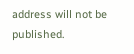address will not be published.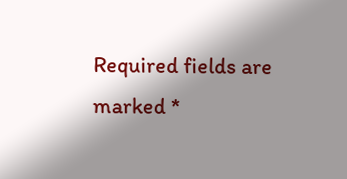Required fields are marked *